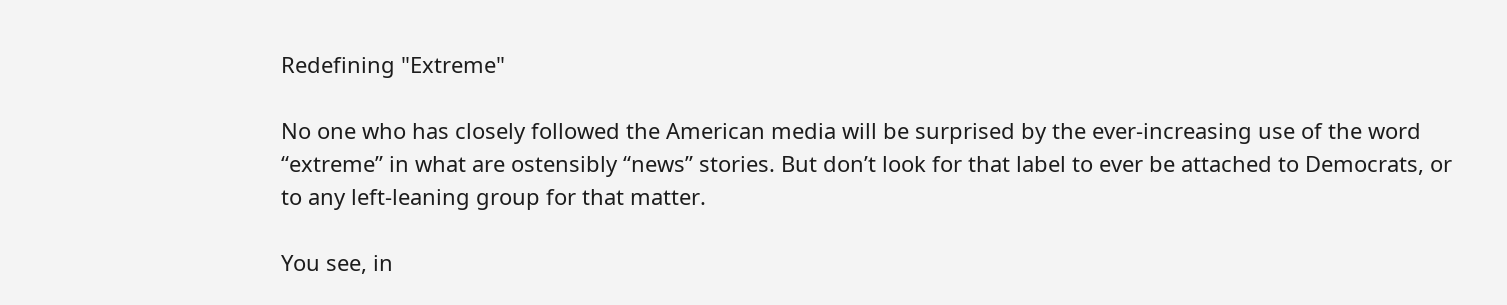Redefining "Extreme"

No one who has closely followed the American media will be surprised by the ever-increasing use of the word “extreme” in what are ostensibly “news” stories. But don’t look for that label to ever be attached to Democrats, or to any left-leaning group for that matter.

You see, in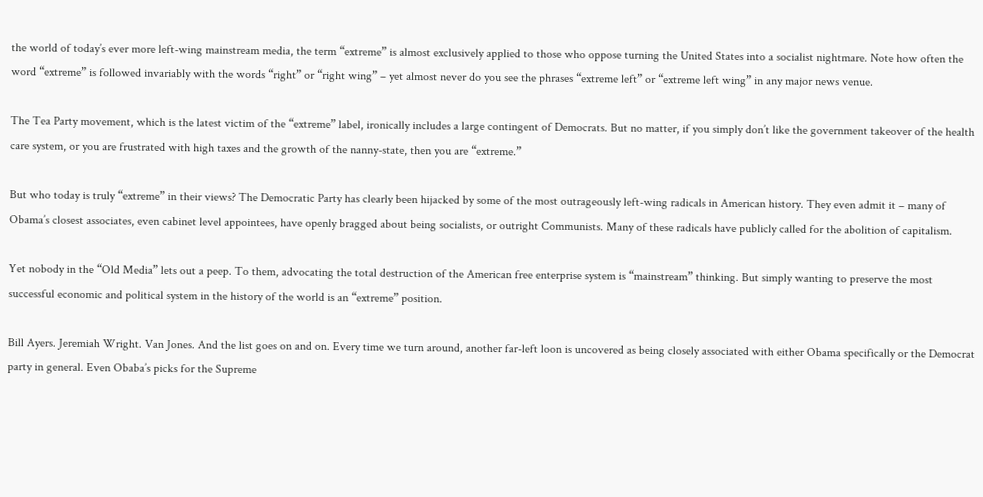the world of today’s ever more left-wing mainstream media, the term “extreme” is almost exclusively applied to those who oppose turning the United States into a socialist nightmare. Note how often the word “extreme” is followed invariably with the words “right” or “right wing” – yet almost never do you see the phrases “extreme left” or “extreme left wing” in any major news venue.

The Tea Party movement, which is the latest victim of the “extreme” label, ironically includes a large contingent of Democrats. But no matter, if you simply don’t like the government takeover of the health care system, or you are frustrated with high taxes and the growth of the nanny-state, then you are “extreme.”

But who today is truly “extreme” in their views? The Democratic Party has clearly been hijacked by some of the most outrageously left-wing radicals in American history. They even admit it – many of Obama’s closest associates, even cabinet level appointees, have openly bragged about being socialists, or outright Communists. Many of these radicals have publicly called for the abolition of capitalism.

Yet nobody in the “Old Media” lets out a peep. To them, advocating the total destruction of the American free enterprise system is “mainstream” thinking. But simply wanting to preserve the most successful economic and political system in the history of the world is an “extreme” position.

Bill Ayers. Jeremiah Wright. Van Jones. And the list goes on and on. Every time we turn around, another far-left loon is uncovered as being closely associated with either Obama specifically or the Democrat party in general. Even Obaba’s picks for the Supreme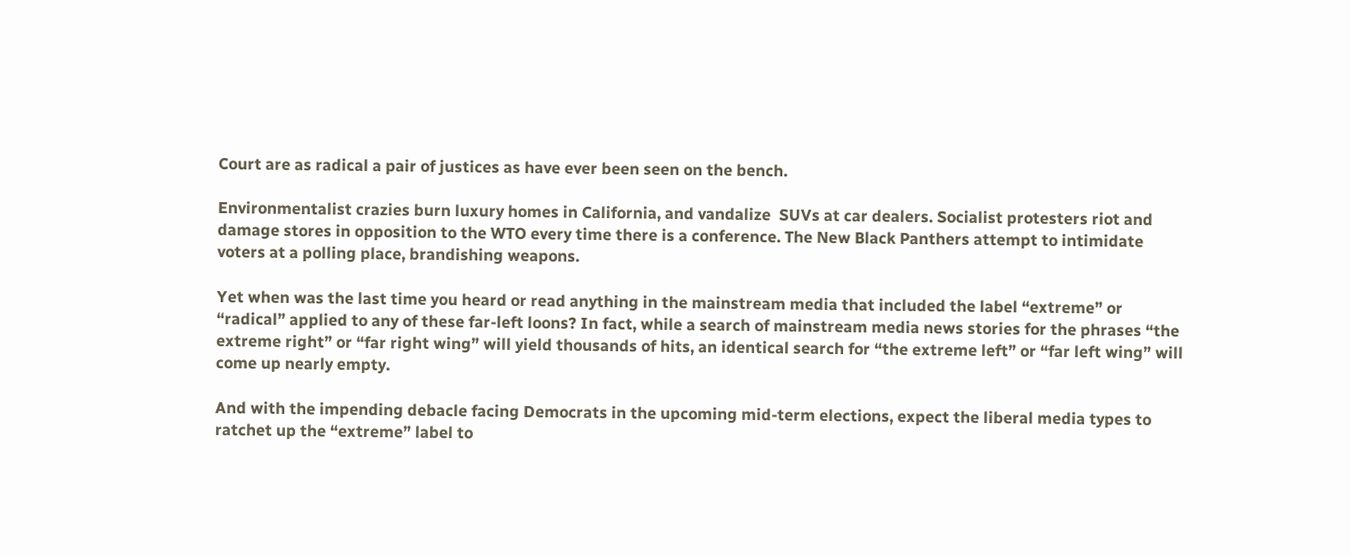Court are as radical a pair of justices as have ever been seen on the bench.

Environmentalist crazies burn luxury homes in California, and vandalize  SUVs at car dealers. Socialist protesters riot and damage stores in opposition to the WTO every time there is a conference. The New Black Panthers attempt to intimidate voters at a polling place, brandishing weapons.

Yet when was the last time you heard or read anything in the mainstream media that included the label “extreme” or “radical” applied to any of these far-left loons? In fact, while a search of mainstream media news stories for the phrases “the extreme right” or “far right wing” will yield thousands of hits, an identical search for “the extreme left” or “far left wing” will come up nearly empty.

And with the impending debacle facing Democrats in the upcoming mid-term elections, expect the liberal media types to ratchet up the “extreme” label to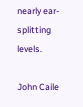nearly ear-splitting levels.

John Caile